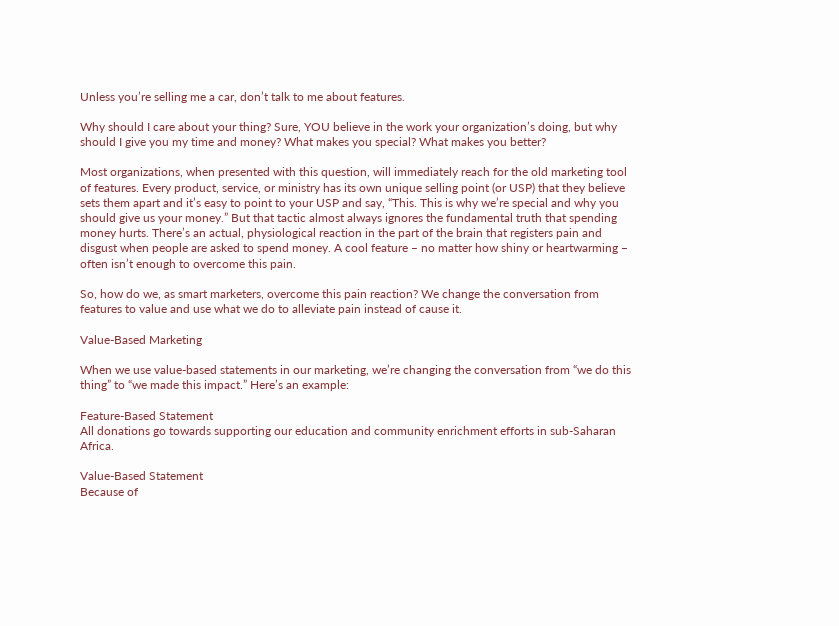Unless you’re selling me a car, don’t talk to me about features.

Why should I care about your thing? Sure, YOU believe in the work your organization’s doing, but why should I give you my time and money? What makes you special? What makes you better?

Most organizations, when presented with this question, will immediately reach for the old marketing tool of features. Every product, service, or ministry has its own unique selling point (or USP) that they believe sets them apart and it’s easy to point to your USP and say, “This. This is why we’re special and why you should give us your money.” But that tactic almost always ignores the fundamental truth that spending money hurts. There’s an actual, physiological reaction in the part of the brain that registers pain and disgust when people are asked to spend money. A cool feature – no matter how shiny or heartwarming – often isn’t enough to overcome this pain.

So, how do we, as smart marketers, overcome this pain reaction? We change the conversation from features to value and use what we do to alleviate pain instead of cause it.

Value-Based Marketing

When we use value-based statements in our marketing, we’re changing the conversation from “we do this thing” to “we made this impact.” Here’s an example:

Feature-Based Statement
All donations go towards supporting our education and community enrichment efforts in sub-Saharan Africa.

Value-Based Statement
Because of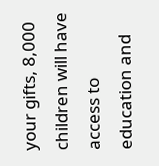your gifts, 8,000 children will have access to education and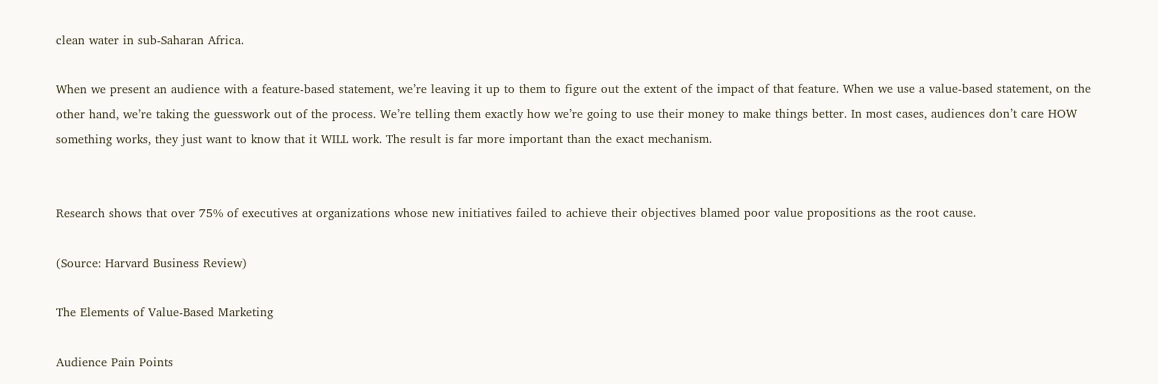clean water in sub-Saharan Africa.

When we present an audience with a feature-based statement, we’re leaving it up to them to figure out the extent of the impact of that feature. When we use a value-based statement, on the other hand, we’re taking the guesswork out of the process. We’re telling them exactly how we’re going to use their money to make things better. In most cases, audiences don’t care HOW something works, they just want to know that it WILL work. The result is far more important than the exact mechanism.


Research shows that over 75% of executives at organizations whose new initiatives failed to achieve their objectives blamed poor value propositions as the root cause.

(Source: Harvard Business Review)

The Elements of Value-Based Marketing

Audience Pain Points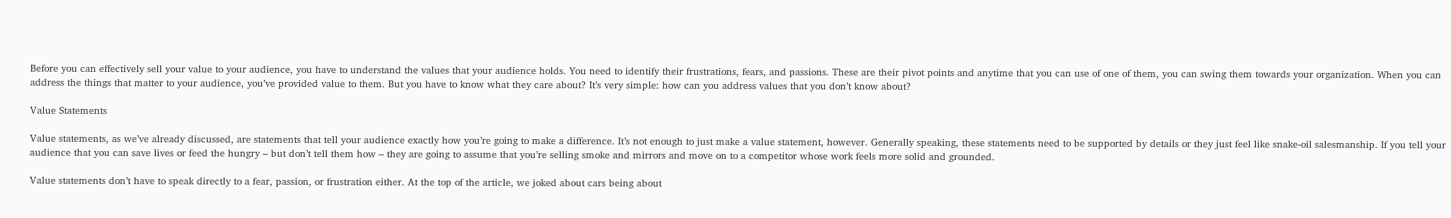Before you can effectively sell your value to your audience, you have to understand the values that your audience holds. You need to identify their frustrations, fears, and passions. These are their pivot points and anytime that you can use of one of them, you can swing them towards your organization. When you can address the things that matter to your audience, you’ve provided value to them. But you have to know what they care about? It’s very simple: how can you address values that you don’t know about?

Value Statements

Value statements, as we’ve already discussed, are statements that tell your audience exactly how you’re going to make a difference. It’s not enough to just make a value statement, however. Generally speaking, these statements need to be supported by details or they just feel like snake-oil salesmanship. If you tell your audience that you can save lives or feed the hungry – but don’t tell them how – they are going to assume that you’re selling smoke and mirrors and move on to a competitor whose work feels more solid and grounded.

Value statements don’t have to speak directly to a fear, passion, or frustration either. At the top of the article, we joked about cars being about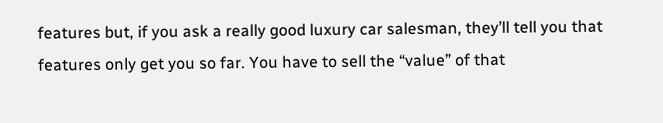features but, if you ask a really good luxury car salesman, they’ll tell you that features only get you so far. You have to sell the “value” of that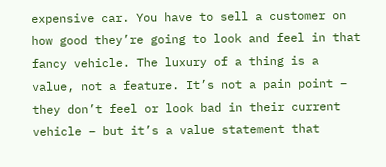expensive car. You have to sell a customer on how good they’re going to look and feel in that fancy vehicle. The luxury of a thing is a value, not a feature. It’s not a pain point – they don’t feel or look bad in their current vehicle – but it’s a value statement that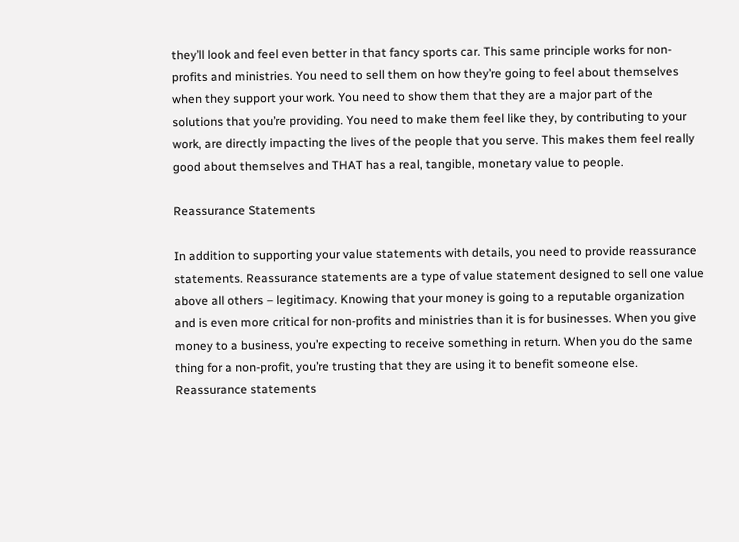they’ll look and feel even better in that fancy sports car. This same principle works for non-profits and ministries. You need to sell them on how they’re going to feel about themselves when they support your work. You need to show them that they are a major part of the solutions that you’re providing. You need to make them feel like they, by contributing to your work, are directly impacting the lives of the people that you serve. This makes them feel really good about themselves and THAT has a real, tangible, monetary value to people.

Reassurance Statements

In addition to supporting your value statements with details, you need to provide reassurance statements. Reassurance statements are a type of value statement designed to sell one value above all others – legitimacy. Knowing that your money is going to a reputable organization and is even more critical for non-profits and ministries than it is for businesses. When you give money to a business, you’re expecting to receive something in return. When you do the same thing for a non-profit, you’re trusting that they are using it to benefit someone else. Reassurance statements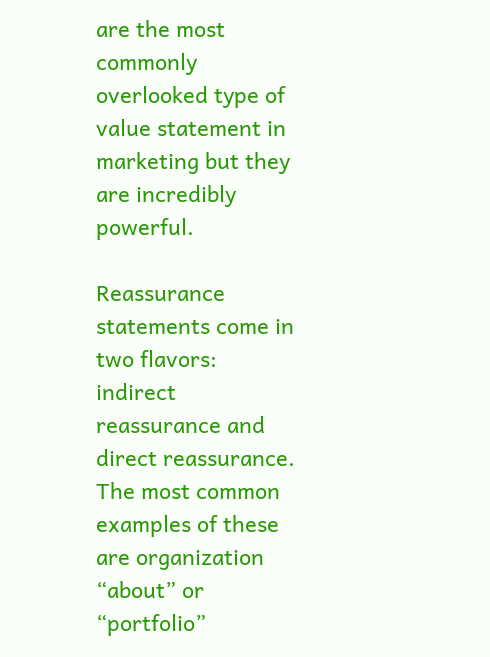are the most commonly overlooked type of value statement in marketing but they are incredibly powerful.

Reassurance statements come in two flavors: indirect reassurance and direct reassurance. The most common examples of these are organization “about” or “portfolio”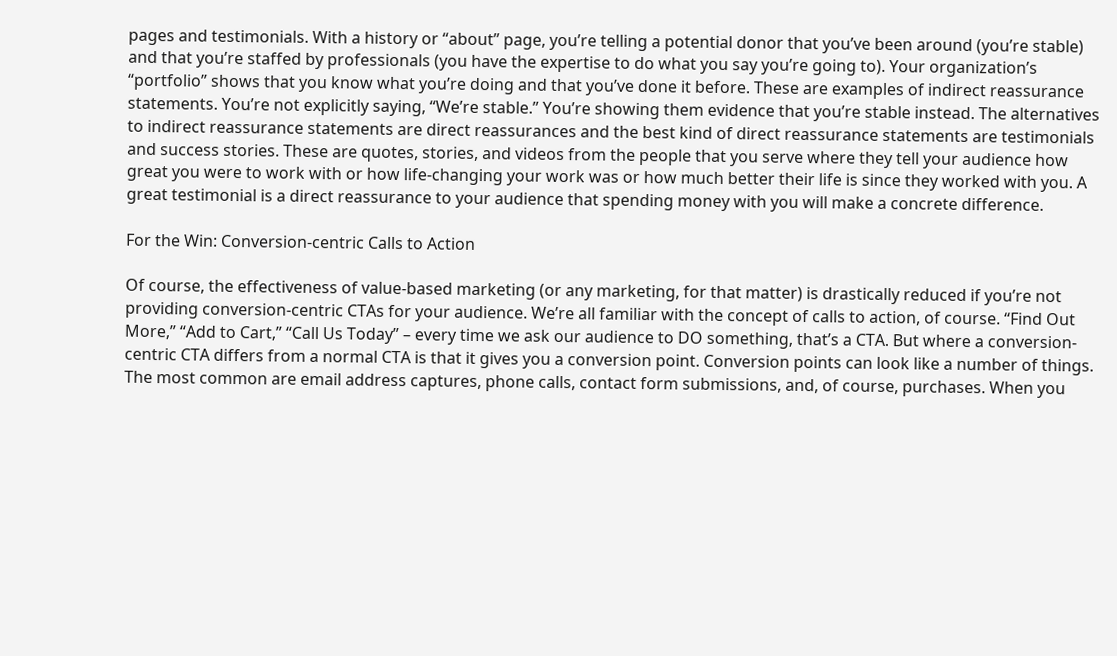pages and testimonials. With a history or “about” page, you’re telling a potential donor that you’ve been around (you’re stable) and that you’re staffed by professionals (you have the expertise to do what you say you’re going to). Your organization’s “portfolio” shows that you know what you’re doing and that you’ve done it before. These are examples of indirect reassurance statements. You’re not explicitly saying, “We’re stable.” You’re showing them evidence that you’re stable instead. The alternatives to indirect reassurance statements are direct reassurances and the best kind of direct reassurance statements are testimonials and success stories. These are quotes, stories, and videos from the people that you serve where they tell your audience how great you were to work with or how life-changing your work was or how much better their life is since they worked with you. A great testimonial is a direct reassurance to your audience that spending money with you will make a concrete difference.

For the Win: Conversion-centric Calls to Action

Of course, the effectiveness of value-based marketing (or any marketing, for that matter) is drastically reduced if you’re not providing conversion-centric CTAs for your audience. We’re all familiar with the concept of calls to action, of course. “Find Out More,” “Add to Cart,” “Call Us Today” – every time we ask our audience to DO something, that’s a CTA. But where a conversion-centric CTA differs from a normal CTA is that it gives you a conversion point. Conversion points can look like a number of things. The most common are email address captures, phone calls, contact form submissions, and, of course, purchases. When you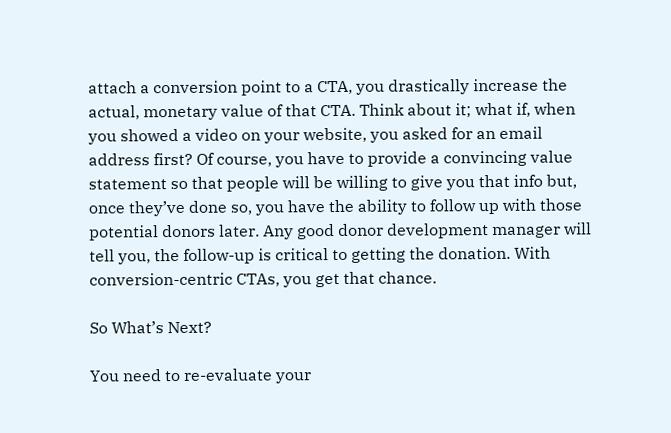attach a conversion point to a CTA, you drastically increase the actual, monetary value of that CTA. Think about it; what if, when you showed a video on your website, you asked for an email address first? Of course, you have to provide a convincing value statement so that people will be willing to give you that info but, once they’ve done so, you have the ability to follow up with those potential donors later. Any good donor development manager will tell you, the follow-up is critical to getting the donation. With conversion-centric CTAs, you get that chance.

So What’s Next?

You need to re-evaluate your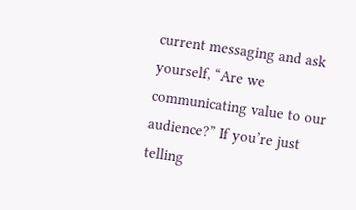current messaging and ask yourself, “Are we communicating value to our audience?” If you’re just telling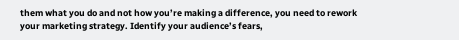them what you do and not how you’re making a difference, you need to rework your marketing strategy. Identify your audience’s fears,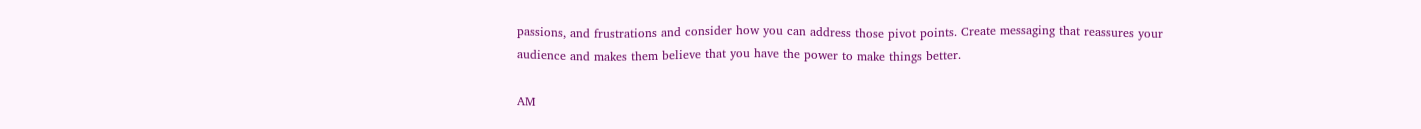passions, and frustrations and consider how you can address those pivot points. Create messaging that reassures your audience and makes them believe that you have the power to make things better.

AM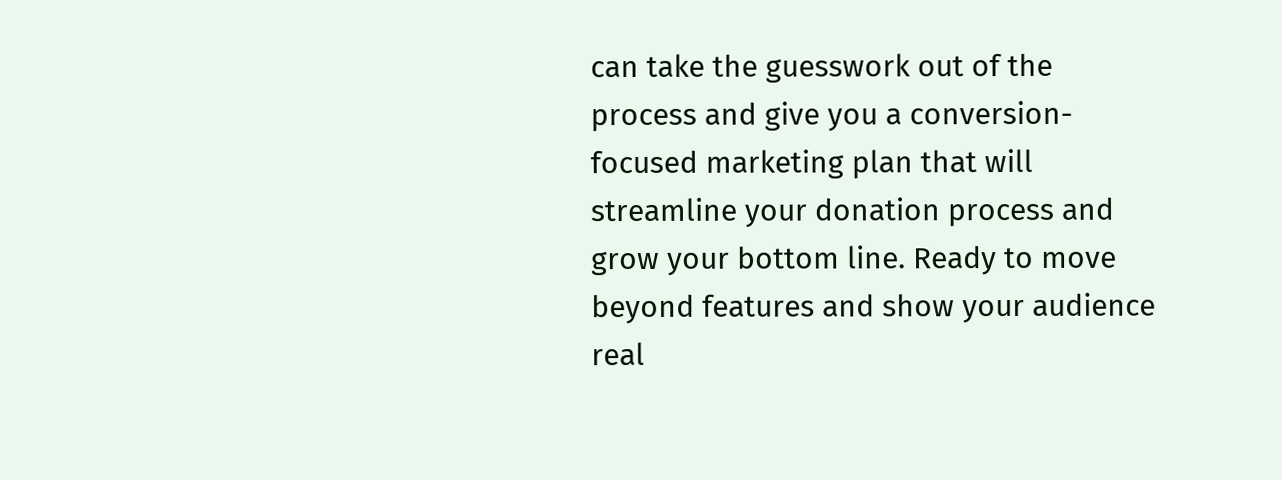can take the guesswork out of the process and give you a conversion-focused marketing plan that will streamline your donation process and grow your bottom line. Ready to move beyond features and show your audience real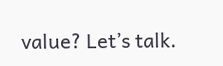value? Let’s talk.